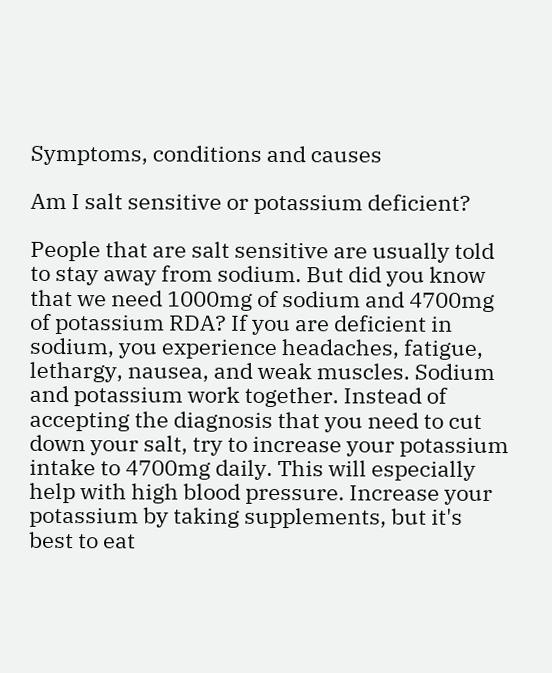Symptoms, conditions and causes

Am I salt sensitive or potassium deficient?

People that are salt sensitive are usually told to stay away from sodium. But did you know that we need 1000mg of sodium and 4700mg of potassium RDA? If you are deficient in sodium, you experience headaches, fatigue, lethargy, nausea, and weak muscles. Sodium and potassium work together. Instead of accepting the diagnosis that you need to cut down your salt, try to increase your potassium intake to 4700mg daily. This will especially help with high blood pressure. Increase your potassium by taking supplements, but it's best to eat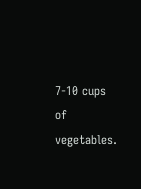7-10 cups of vegetables.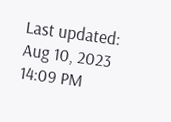Last updated: Aug 10, 2023 14:09 PM